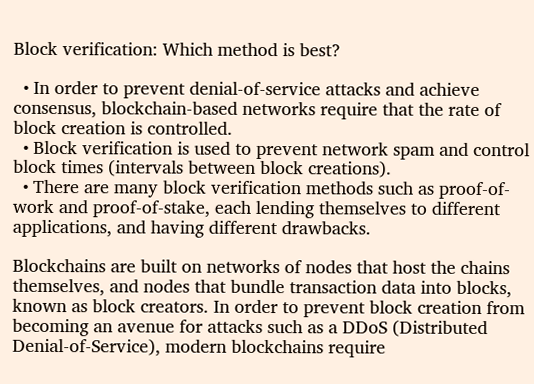Block verification: Which method is best?

  • In order to prevent denial-of-service attacks and achieve consensus, blockchain-based networks require that the rate of block creation is controlled.
  • Block verification is used to prevent network spam and control block times (intervals between block creations).
  • There are many block verification methods such as proof-of-work and proof-of-stake, each lending themselves to different applications, and having different drawbacks.

Blockchains are built on networks of nodes that host the chains themselves, and nodes that bundle transaction data into blocks, known as block creators. In order to prevent block creation from becoming an avenue for attacks such as a DDoS (Distributed Denial-of-Service), modern blockchains require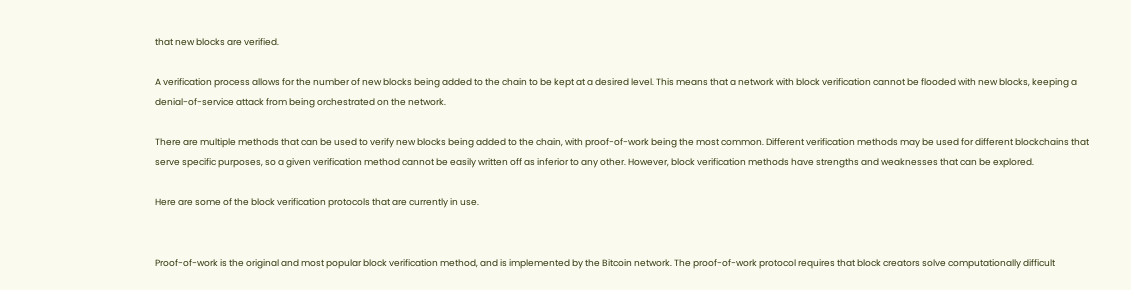that new blocks are verified.

A verification process allows for the number of new blocks being added to the chain to be kept at a desired level. This means that a network with block verification cannot be flooded with new blocks, keeping a denial-of-service attack from being orchestrated on the network.

There are multiple methods that can be used to verify new blocks being added to the chain, with proof-of-work being the most common. Different verification methods may be used for different blockchains that serve specific purposes, so a given verification method cannot be easily written off as inferior to any other. However, block verification methods have strengths and weaknesses that can be explored.

Here are some of the block verification protocols that are currently in use.


Proof-of-work is the original and most popular block verification method, and is implemented by the Bitcoin network. The proof-of-work protocol requires that block creators solve computationally difficult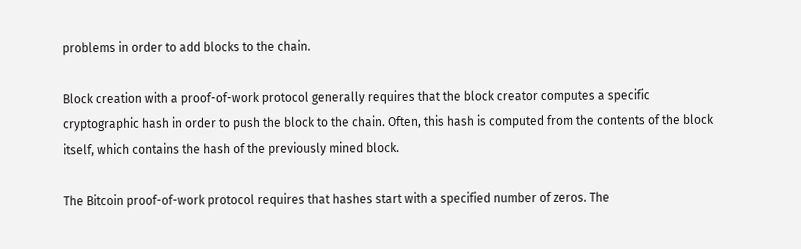problems in order to add blocks to the chain.

Block creation with a proof-of-work protocol generally requires that the block creator computes a specific cryptographic hash in order to push the block to the chain. Often, this hash is computed from the contents of the block itself, which contains the hash of the previously mined block.

The Bitcoin proof-of-work protocol requires that hashes start with a specified number of zeros. The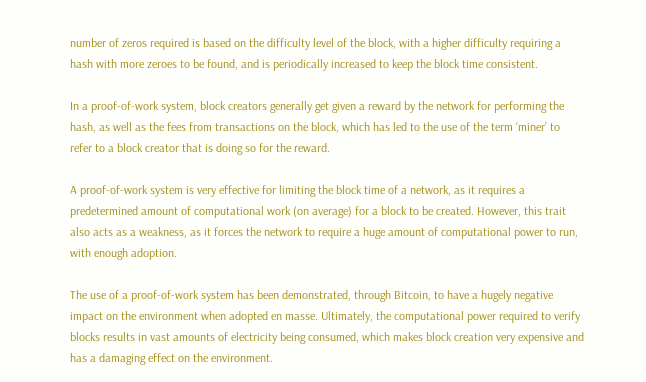number of zeros required is based on the difficulty level of the block, with a higher difficulty requiring a hash with more zeroes to be found, and is periodically increased to keep the block time consistent.

In a proof-of-work system, block creators generally get given a reward by the network for performing the hash, as well as the fees from transactions on the block, which has led to the use of the term ‘miner’ to refer to a block creator that is doing so for the reward.

A proof-of-work system is very effective for limiting the block time of a network, as it requires a predetermined amount of computational work (on average) for a block to be created. However, this trait also acts as a weakness, as it forces the network to require a huge amount of computational power to run, with enough adoption.

The use of a proof-of-work system has been demonstrated, through Bitcoin, to have a hugely negative impact on the environment when adopted en masse. Ultimately, the computational power required to verify blocks results in vast amounts of electricity being consumed, which makes block creation very expensive and has a damaging effect on the environment.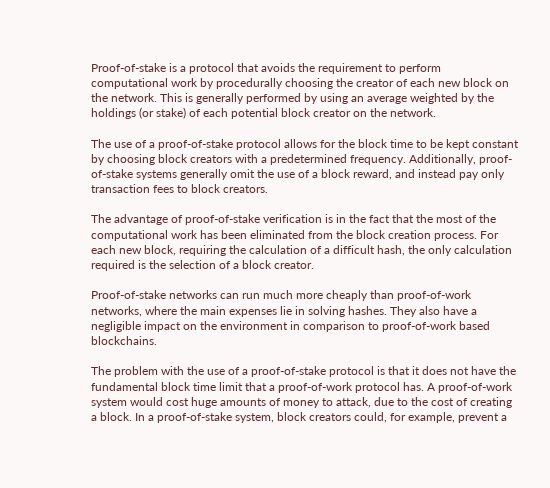Proof-of-stake is a protocol that avoids the requirement to perform computational work by procedurally choosing the creator of each new block on the network. This is generally performed by using an average weighted by the holdings (or stake) of each potential block creator on the network.

The use of a proof-of-stake protocol allows for the block time to be kept constant by choosing block creators with a predetermined frequency. Additionally, proof-of-stake systems generally omit the use of a block reward, and instead pay only transaction fees to block creators.

The advantage of proof-of-stake verification is in the fact that the most of the computational work has been eliminated from the block creation process. For each new block, requiring the calculation of a difficult hash, the only calculation required is the selection of a block creator.

Proof-of-stake networks can run much more cheaply than proof-of-work networks, where the main expenses lie in solving hashes. They also have a negligible impact on the environment in comparison to proof-of-work based blockchains.

The problem with the use of a proof-of-stake protocol is that it does not have the fundamental block time limit that a proof-of-work protocol has. A proof-of-work system would cost huge amounts of money to attack, due to the cost of creating a block. In a proof-of-stake system, block creators could, for example, prevent a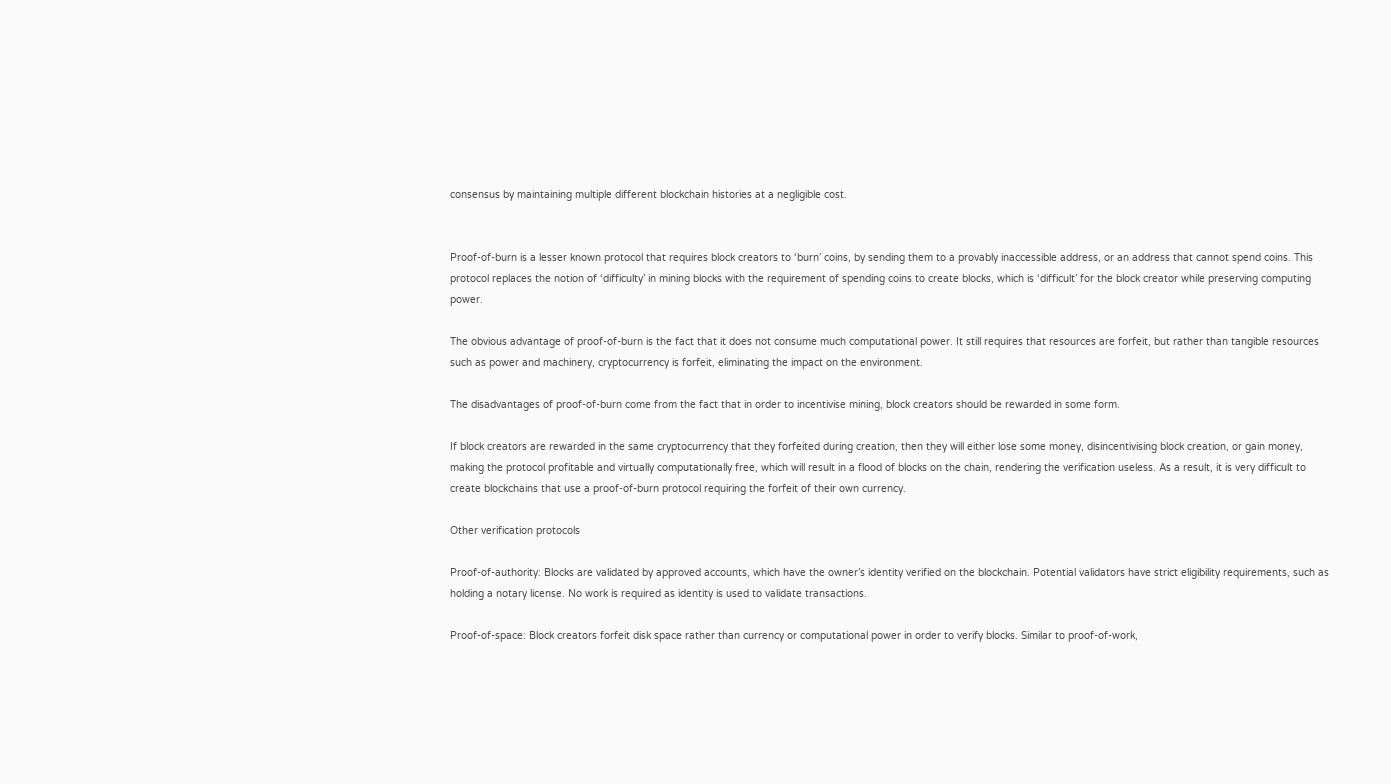consensus by maintaining multiple different blockchain histories at a negligible cost.


Proof-of-burn is a lesser known protocol that requires block creators to ‘burn’ coins, by sending them to a provably inaccessible address, or an address that cannot spend coins. This protocol replaces the notion of ‘difficulty’ in mining blocks with the requirement of spending coins to create blocks, which is ‘difficult’ for the block creator while preserving computing power.

The obvious advantage of proof-of-burn is the fact that it does not consume much computational power. It still requires that resources are forfeit, but rather than tangible resources such as power and machinery, cryptocurrency is forfeit, eliminating the impact on the environment.

The disadvantages of proof-of-burn come from the fact that in order to incentivise mining, block creators should be rewarded in some form.

If block creators are rewarded in the same cryptocurrency that they forfeited during creation, then they will either lose some money, disincentivising block creation, or gain money, making the protocol profitable and virtually computationally free, which will result in a flood of blocks on the chain, rendering the verification useless. As a result, it is very difficult to create blockchains that use a proof-of-burn protocol requiring the forfeit of their own currency.

Other verification protocols

Proof-of-authority: Blocks are validated by approved accounts, which have the owner’s identity verified on the blockchain. Potential validators have strict eligibility requirements, such as holding a notary license. No work is required as identity is used to validate transactions.

Proof-of-space: Block creators forfeit disk space rather than currency or computational power in order to verify blocks. Similar to proof-of-work,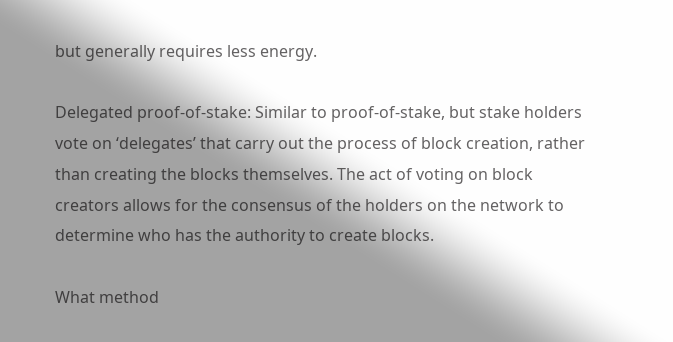but generally requires less energy.

Delegated proof-of-stake: Similar to proof-of-stake, but stake holders vote on ‘delegates’ that carry out the process of block creation, rather than creating the blocks themselves. The act of voting on block creators allows for the consensus of the holders on the network to determine who has the authority to create blocks.

What method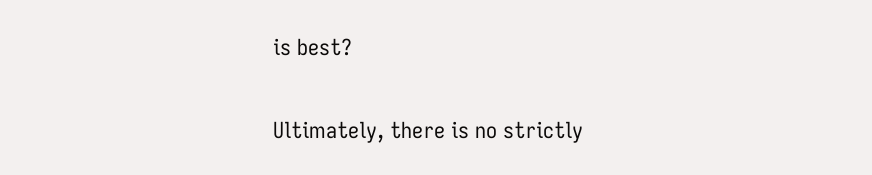is best?

Ultimately, there is no strictly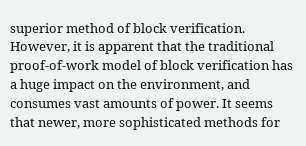superior method of block verification. However, it is apparent that the traditional proof-of-work model of block verification has a huge impact on the environment, and consumes vast amounts of power. It seems that newer, more sophisticated methods for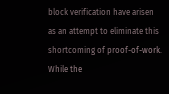block verification have arisen as an attempt to eliminate this shortcoming of proof-of-work. While the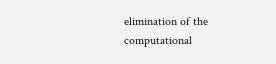elimination of the computational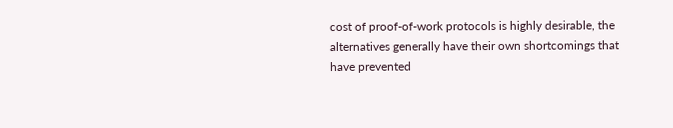cost of proof-of-work protocols is highly desirable, the alternatives generally have their own shortcomings that have prevented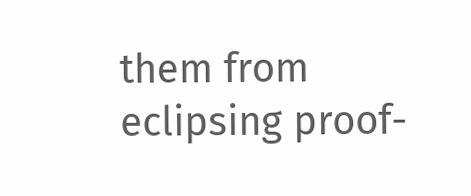them from eclipsing proof-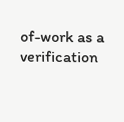of-work as a verification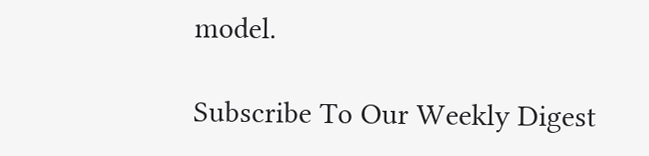model.

Subscribe To Our Weekly Digest